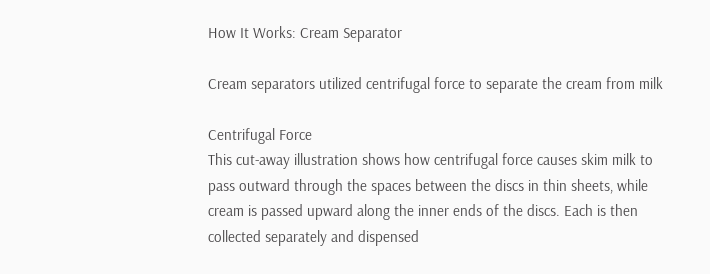How It Works: Cream Separator

Cream separators utilized centrifugal force to separate the cream from milk

Centrifugal Force
This cut-away illustration shows how centrifugal force causes skim milk to pass outward through the spaces between the discs in thin sheets, while cream is passed upward along the inner ends of the discs. Each is then collected separately and dispensed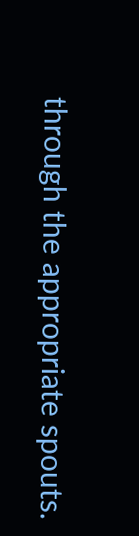through the appropriate spouts.